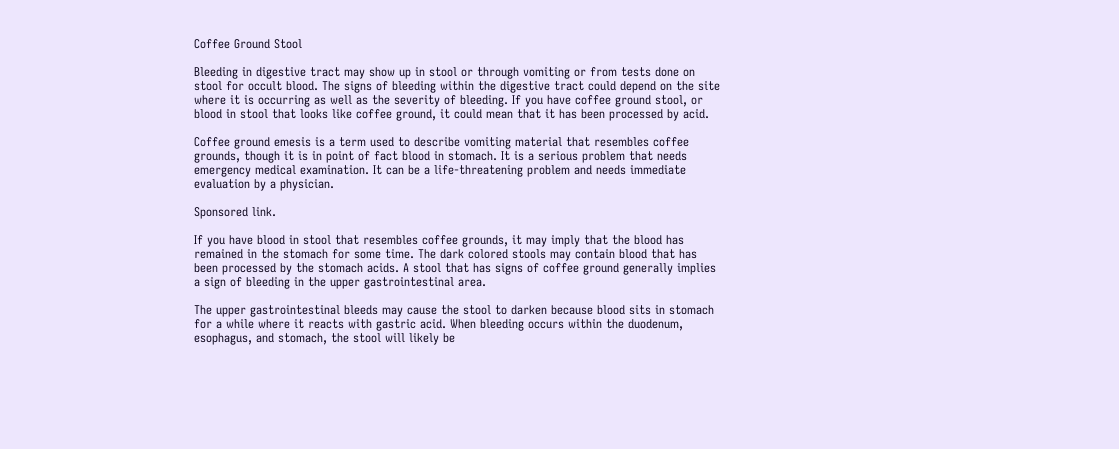Coffee Ground Stool

Bleeding in digestive tract may show up in stool or through vomiting or from tests done on stool for occult blood. The signs of bleeding within the digestive tract could depend on the site where it is occurring as well as the severity of bleeding. If you have coffee ground stool, or blood in stool that looks like coffee ground, it could mean that it has been processed by acid.

Coffee ground emesis is a term used to describe vomiting material that resembles coffee grounds, though it is in point of fact blood in stomach. It is a serious problem that needs emergency medical examination. It can be a life-threatening problem and needs immediate evaluation by a physician.

Sponsored link.

If you have blood in stool that resembles coffee grounds, it may imply that the blood has remained in the stomach for some time. The dark colored stools may contain blood that has been processed by the stomach acids. A stool that has signs of coffee ground generally implies a sign of bleeding in the upper gastrointestinal area.

The upper gastrointestinal bleeds may cause the stool to darken because blood sits in stomach for a while where it reacts with gastric acid. When bleeding occurs within the duodenum, esophagus, and stomach, the stool will likely be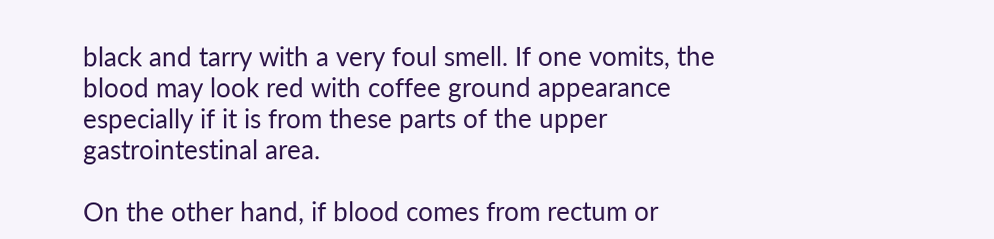black and tarry with a very foul smell. If one vomits, the blood may look red with coffee ground appearance especially if it is from these parts of the upper gastrointestinal area.

On the other hand, if blood comes from rectum or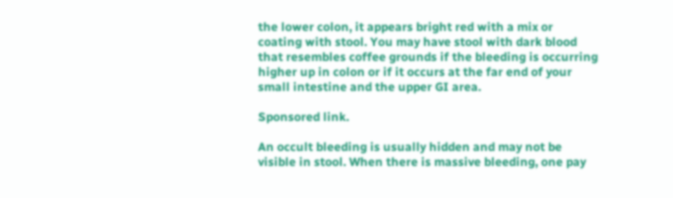the lower colon, it appears bright red with a mix or coating with stool. You may have stool with dark blood that resembles coffee grounds if the bleeding is occurring higher up in colon or if it occurs at the far end of your small intestine and the upper GI area.

Sponsored link.

An occult bleeding is usually hidden and may not be visible in stool. When there is massive bleeding, one pay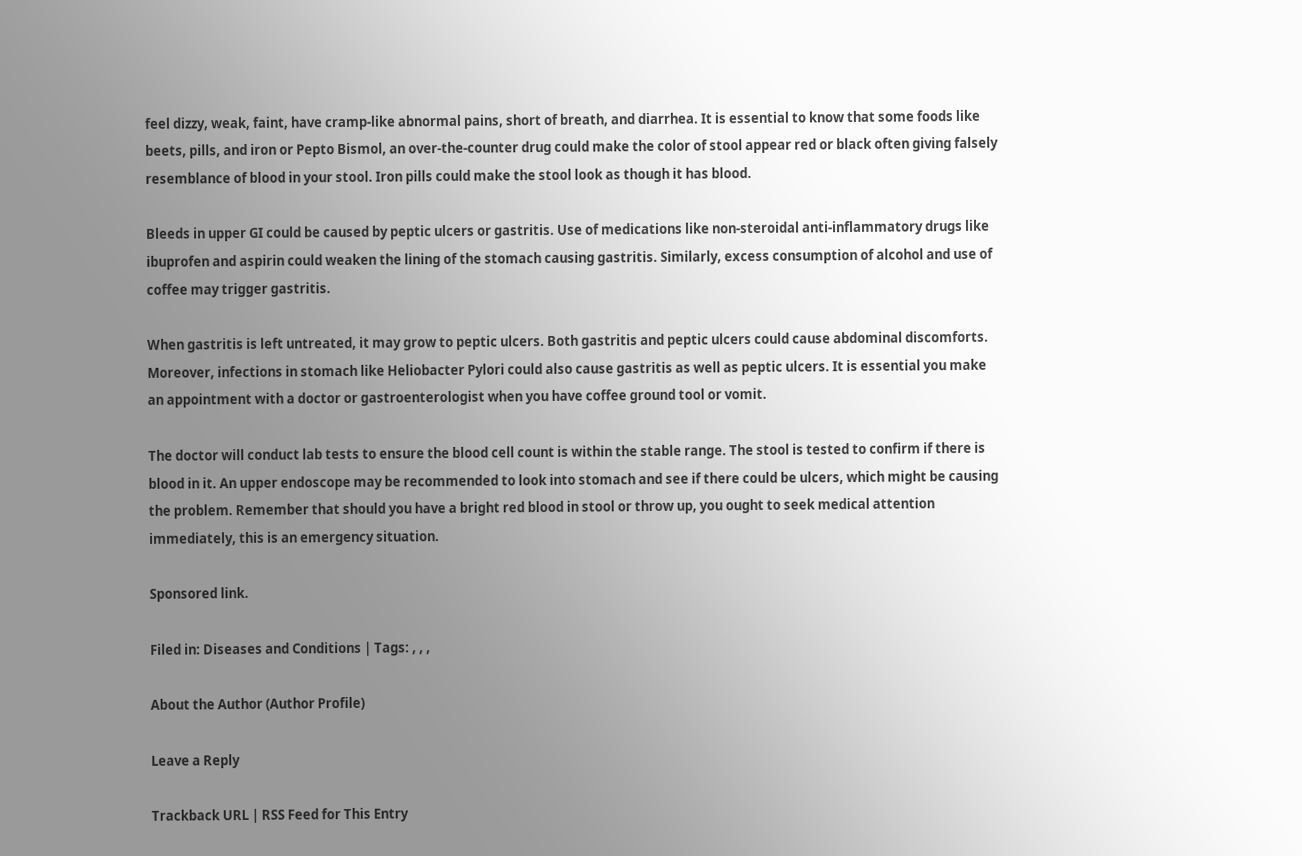feel dizzy, weak, faint, have cramp-like abnormal pains, short of breath, and diarrhea. It is essential to know that some foods like beets, pills, and iron or Pepto Bismol, an over-the-counter drug could make the color of stool appear red or black often giving falsely resemblance of blood in your stool. Iron pills could make the stool look as though it has blood.

Bleeds in upper GI could be caused by peptic ulcers or gastritis. Use of medications like non-steroidal anti-inflammatory drugs like ibuprofen and aspirin could weaken the lining of the stomach causing gastritis. Similarly, excess consumption of alcohol and use of coffee may trigger gastritis.

When gastritis is left untreated, it may grow to peptic ulcers. Both gastritis and peptic ulcers could cause abdominal discomforts. Moreover, infections in stomach like Heliobacter Pylori could also cause gastritis as well as peptic ulcers. It is essential you make an appointment with a doctor or gastroenterologist when you have coffee ground tool or vomit.

The doctor will conduct lab tests to ensure the blood cell count is within the stable range. The stool is tested to confirm if there is blood in it. An upper endoscope may be recommended to look into stomach and see if there could be ulcers, which might be causing the problem. Remember that should you have a bright red blood in stool or throw up, you ought to seek medical attention immediately, this is an emergency situation.

Sponsored link.

Filed in: Diseases and Conditions | Tags: , , ,

About the Author (Author Profile)

Leave a Reply

Trackback URL | RSS Feed for This Entry